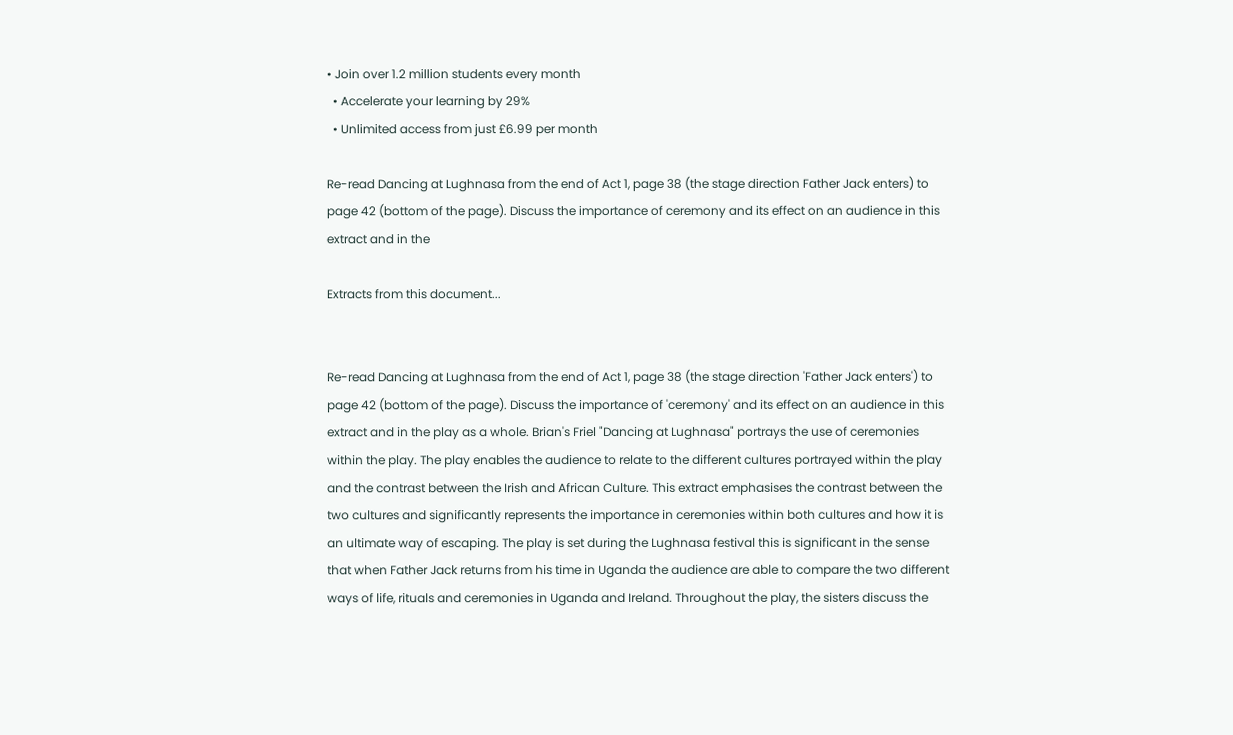• Join over 1.2 million students every month
  • Accelerate your learning by 29%
  • Unlimited access from just £6.99 per month

Re-read Dancing at Lughnasa from the end of Act 1, page 38 (the stage direction Father Jack enters) to page 42 (bottom of the page). Discuss the importance of ceremony and its effect on an audience in this extract and in the

Extracts from this document...


Re-read Dancing at Lughnasa from the end of Act 1, page 38 (the stage direction 'Father Jack enters') to page 42 (bottom of the page). Discuss the importance of 'ceremony' and its effect on an audience in this extract and in the play as a whole. Brian's Friel "Dancing at Lughnasa" portrays the use of ceremonies within the play. The play enables the audience to relate to the different cultures portrayed within the play and the contrast between the Irish and African Culture. This extract emphasises the contrast between the two cultures and significantly represents the importance in ceremonies within both cultures and how it is an ultimate way of escaping. The play is set during the Lughnasa festival this is significant in the sense that when Father Jack returns from his time in Uganda the audience are able to compare the two different ways of life, rituals and ceremonies in Uganda and Ireland. Throughout the play, the sisters discuss the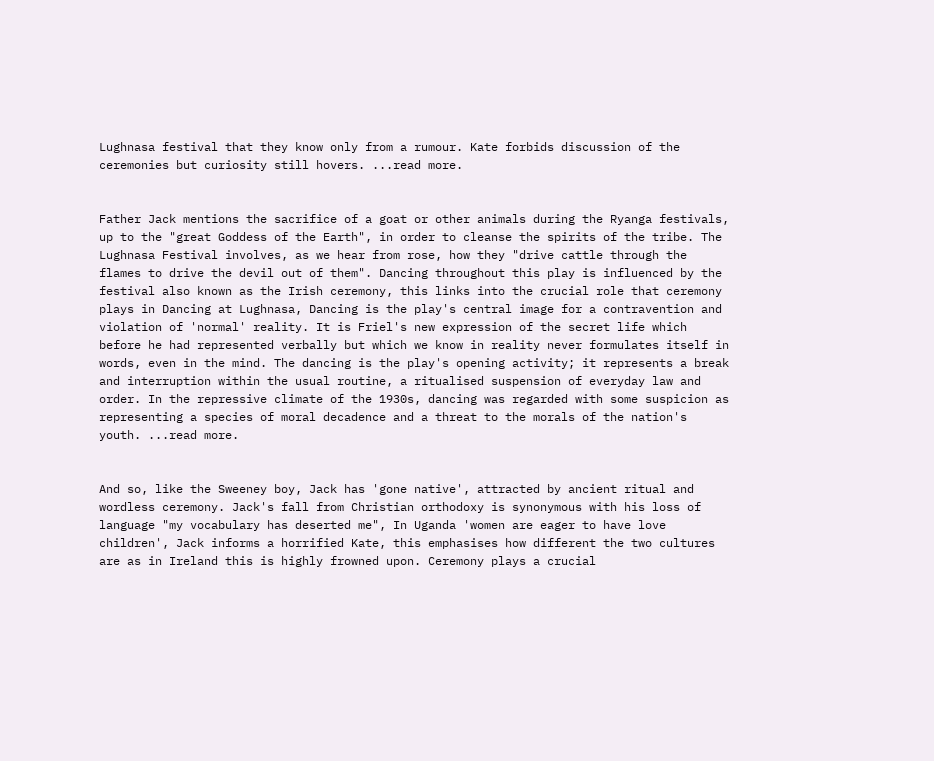Lughnasa festival that they know only from a rumour. Kate forbids discussion of the ceremonies but curiosity still hovers. ...read more.


Father Jack mentions the sacrifice of a goat or other animals during the Ryanga festivals, up to the "great Goddess of the Earth", in order to cleanse the spirits of the tribe. The Lughnasa Festival involves, as we hear from rose, how they "drive cattle through the flames to drive the devil out of them". Dancing throughout this play is influenced by the festival also known as the Irish ceremony, this links into the crucial role that ceremony plays in Dancing at Lughnasa, Dancing is the play's central image for a contravention and violation of 'normal' reality. It is Friel's new expression of the secret life which before he had represented verbally but which we know in reality never formulates itself in words, even in the mind. The dancing is the play's opening activity; it represents a break and interruption within the usual routine, a ritualised suspension of everyday law and order. In the repressive climate of the 1930s, dancing was regarded with some suspicion as representing a species of moral decadence and a threat to the morals of the nation's youth. ...read more.


And so, like the Sweeney boy, Jack has 'gone native', attracted by ancient ritual and wordless ceremony. Jack's fall from Christian orthodoxy is synonymous with his loss of language "my vocabulary has deserted me", In Uganda 'women are eager to have love children', Jack informs a horrified Kate, this emphasises how different the two cultures are as in Ireland this is highly frowned upon. Ceremony plays a crucial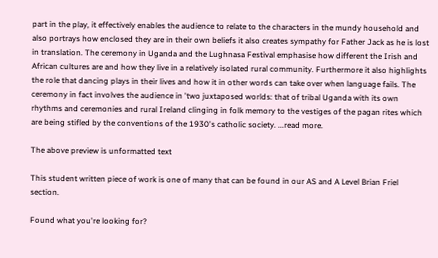part in the play, it effectively enables the audience to relate to the characters in the mundy household and also portrays how enclosed they are in their own beliefs it also creates sympathy for Father Jack as he is lost in translation. The ceremony in Uganda and the Lughnasa Festival emphasise how different the Irish and African cultures are and how they live in a relatively isolated rural community. Furthermore it also highlights the role that dancing plays in their lives and how it in other words can take over when language fails. The ceremony in fact involves the audience in 'two juxtaposed worlds: that of tribal Uganda with its own rhythms and ceremonies and rural Ireland clinging in folk memory to the vestiges of the pagan rites which are being stifled by the conventions of the 1930's catholic society. ...read more.

The above preview is unformatted text

This student written piece of work is one of many that can be found in our AS and A Level Brian Friel section.

Found what you're looking for?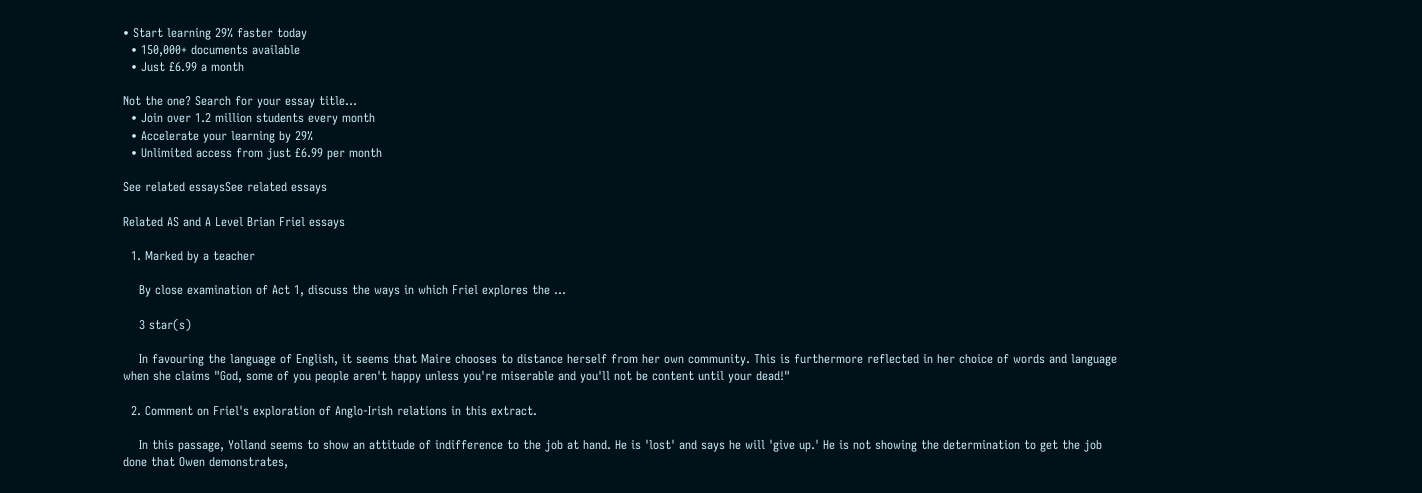• Start learning 29% faster today
  • 150,000+ documents available
  • Just £6.99 a month

Not the one? Search for your essay title...
  • Join over 1.2 million students every month
  • Accelerate your learning by 29%
  • Unlimited access from just £6.99 per month

See related essaysSee related essays

Related AS and A Level Brian Friel essays

  1. Marked by a teacher

    By close examination of Act 1, discuss the ways in which Friel explores the ...

    3 star(s)

    In favouring the language of English, it seems that Maire chooses to distance herself from her own community. This is furthermore reflected in her choice of words and language when she claims "God, some of you people aren't happy unless you're miserable and you'll not be content until your dead!"

  2. Comment on Friel's exploration of Anglo-Irish relations in this extract.

    In this passage, Yolland seems to show an attitude of indifference to the job at hand. He is 'lost' and says he will 'give up.' He is not showing the determination to get the job done that Owen demonstrates,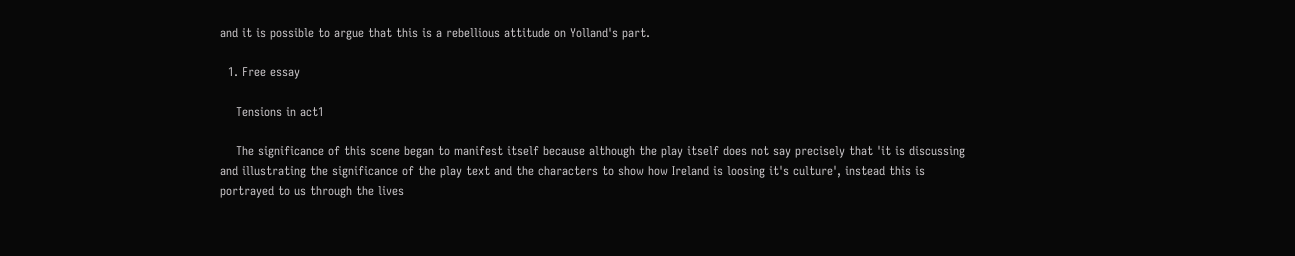and it is possible to argue that this is a rebellious attitude on Yolland's part.

  1. Free essay

    Tensions in act1

    The significance of this scene began to manifest itself because although the play itself does not say precisely that 'it is discussing and illustrating the significance of the play text and the characters to show how Ireland is loosing it's culture', instead this is portrayed to us through the lives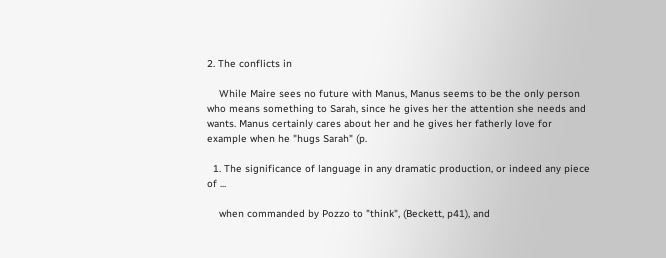2. The conflicts in

    While Maire sees no future with Manus, Manus seems to be the only person who means something to Sarah, since he gives her the attention she needs and wants. Manus certainly cares about her and he gives her fatherly love for example when he "hugs Sarah" (p.

  1. The significance of language in any dramatic production, or indeed any piece of ...

    when commanded by Pozzo to "think", (Beckett, p41), and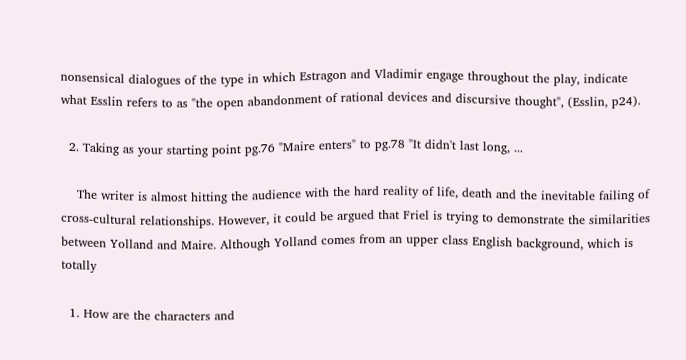nonsensical dialogues of the type in which Estragon and Vladimir engage throughout the play, indicate what Esslin refers to as "the open abandonment of rational devices and discursive thought", (Esslin, p24).

  2. Taking as your starting point pg.76 "Maire enters" to pg.78 "It didn't last long, ...

    The writer is almost hitting the audience with the hard reality of life, death and the inevitable failing of cross-cultural relationships. However, it could be argued that Friel is trying to demonstrate the similarities between Yolland and Maire. Although Yolland comes from an upper class English background, which is totally

  1. How are the characters and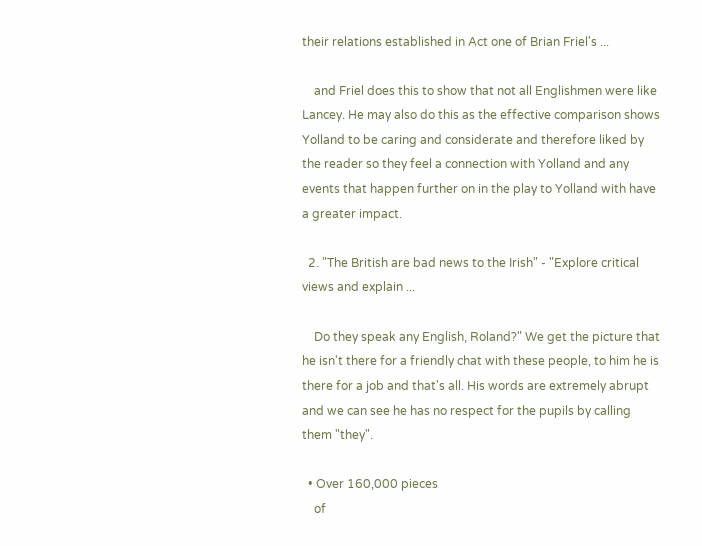their relations established in Act one of Brian Friel's ...

    and Friel does this to show that not all Englishmen were like Lancey. He may also do this as the effective comparison shows Yolland to be caring and considerate and therefore liked by the reader so they feel a connection with Yolland and any events that happen further on in the play to Yolland with have a greater impact.

  2. "The British are bad news to the Irish" - "Explore critical views and explain ...

    Do they speak any English, Roland?" We get the picture that he isn't there for a friendly chat with these people, to him he is there for a job and that's all. His words are extremely abrupt and we can see he has no respect for the pupils by calling them "they".

  • Over 160,000 pieces
    of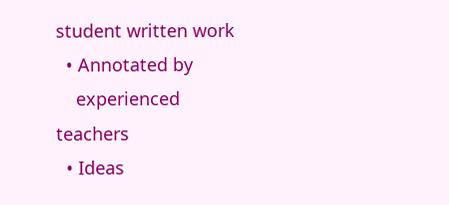student written work
  • Annotated by
    experienced teachers
  • Ideas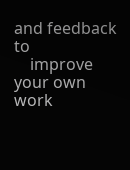and feedback to
    improve your own work